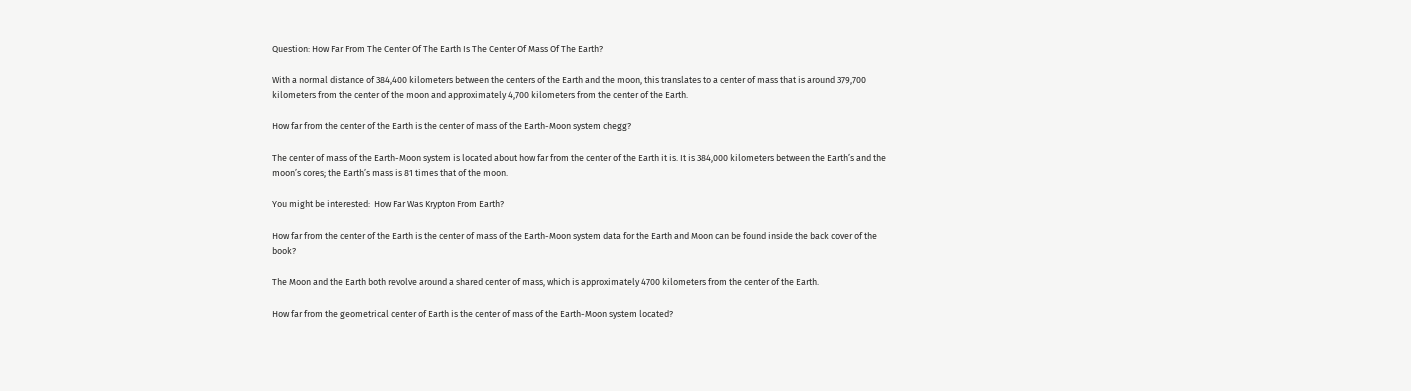Question: How Far From The Center Of The Earth Is The Center Of Mass Of The Earth?

With a normal distance of 384,400 kilometers between the centers of the Earth and the moon, this translates to a center of mass that is around 379,700 kilometers from the center of the moon and approximately 4,700 kilometers from the center of the Earth.

How far from the center of the Earth is the center of mass of the Earth-Moon system chegg?

The center of mass of the Earth-Moon system is located about how far from the center of the Earth it is. It is 384,000 kilometers between the Earth’s and the moon’s cores; the Earth’s mass is 81 times that of the moon.

You might be interested:  How Far Was Krypton From Earth?

How far from the center of the Earth is the center of mass of the Earth-Moon system data for the Earth and Moon can be found inside the back cover of the book?

The Moon and the Earth both revolve around a shared center of mass, which is approximately 4700 kilometers from the center of the Earth.

How far from the geometrical center of Earth is the center of mass of the Earth-Moon system located?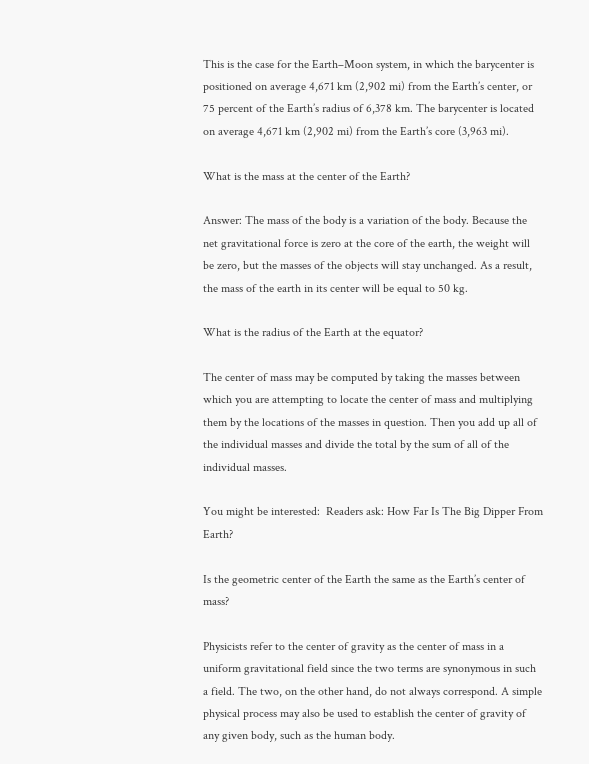This is the case for the Earth–Moon system, in which the barycenter is positioned on average 4,671 km (2,902 mi) from the Earth’s center, or 75 percent of the Earth’s radius of 6,378 km. The barycenter is located on average 4,671 km (2,902 mi) from the Earth’s core (3,963 mi).

What is the mass at the center of the Earth?

Answer: The mass of the body is a variation of the body. Because the net gravitational force is zero at the core of the earth, the weight will be zero, but the masses of the objects will stay unchanged. As a result, the mass of the earth in its center will be equal to 50 kg.

What is the radius of the Earth at the equator?

The center of mass may be computed by taking the masses between which you are attempting to locate the center of mass and multiplying them by the locations of the masses in question. Then you add up all of the individual masses and divide the total by the sum of all of the individual masses.

You might be interested:  Readers ask: How Far Is The Big Dipper From Earth?

Is the geometric center of the Earth the same as the Earth’s center of mass?

Physicists refer to the center of gravity as the center of mass in a uniform gravitational field since the two terms are synonymous in such a field. The two, on the other hand, do not always correspond. A simple physical process may also be used to establish the center of gravity of any given body, such as the human body.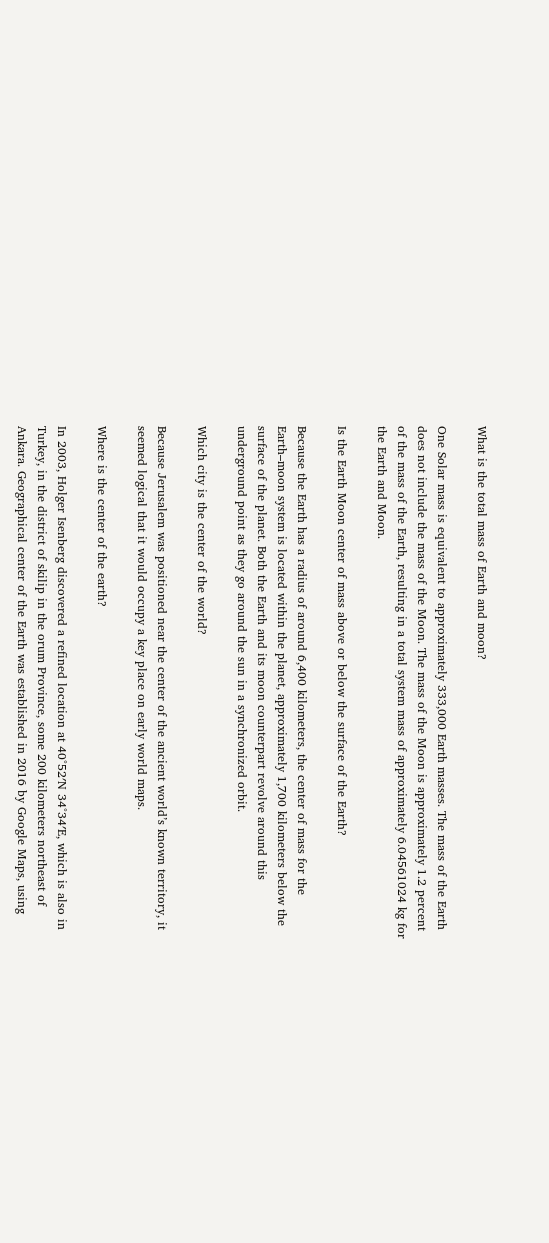What is the total mass of Earth and moon?

One Solar mass is equivalent to approximately 333,000 Earth masses. The mass of the Earth does not include the mass of the Moon. The mass of the Moon is approximately 1.2 percent of the mass of the Earth, resulting in a total system mass of approximately 6.04561024 kg for the Earth and Moon.

Is the Earth Moon center of mass above or below the surface of the Earth?

Because the Earth has a radius of around 6,400 kilometers, the center of mass for the Earth–moon system is located within the planet, approximately 1,700 kilometers below the surface of the planet. Both the Earth and its moon counterpart revolve around this underground point as they go around the sun in a synchronized orbit.

Which city is the center of the world?

Because Jerusalem was positioned near the center of the ancient world’s known territory, it seemed logical that it would occupy a key place on early world maps.

Where is the center of the earth?

In 2003, Holger Isenberg discovered a refined location at 40°52′N 34°34′E, which is also in Turkey, in the district of skilip in the orum Province, some 200 kilometers northeast of Ankara. Geographical center of the Earth was established in 2016 by Google Maps, using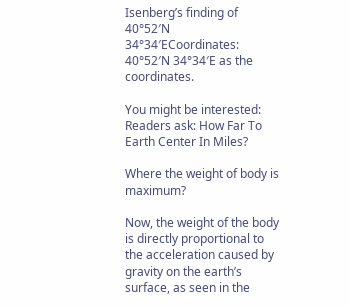Isenberg’s finding of 40°52′N 34°34′ECoordinates: 40°52′N 34°34′E as the coordinates.

You might be interested:  Readers ask: How Far To Earth Center In Miles?

Where the weight of body is maximum?

Now, the weight of the body is directly proportional to the acceleration caused by gravity on the earth’s surface, as seen in the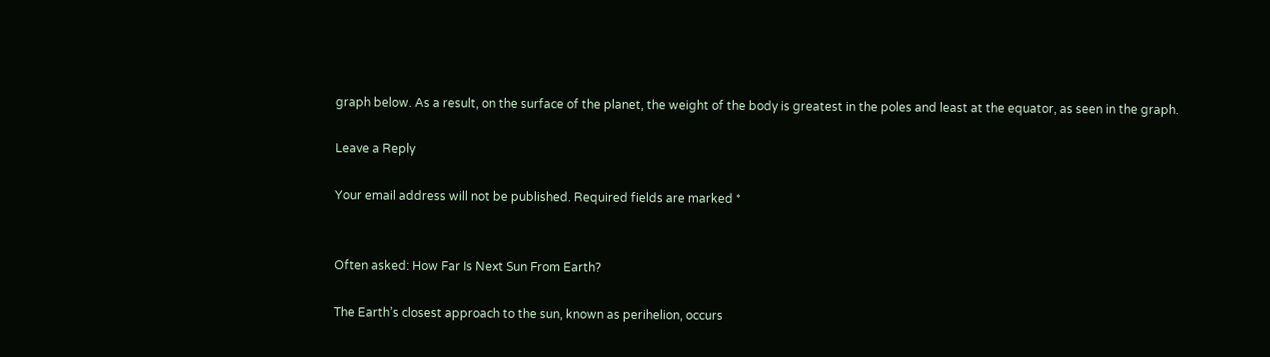graph below. As a result, on the surface of the planet, the weight of the body is greatest in the poles and least at the equator, as seen in the graph.

Leave a Reply

Your email address will not be published. Required fields are marked *


Often asked: How Far Is Next Sun From Earth?

The Earth’s closest approach to the sun, known as perihelion, occurs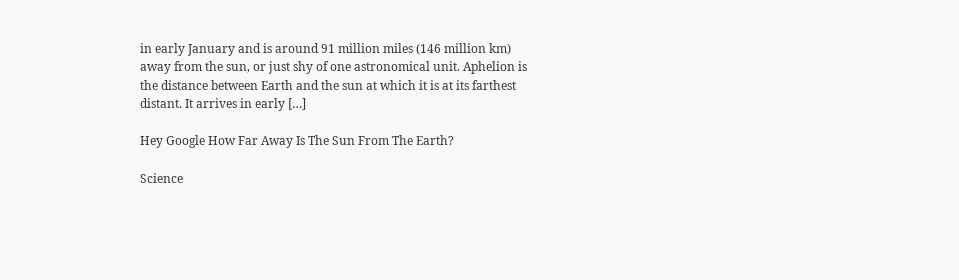in early January and is around 91 million miles (146 million km) away from the sun, or just shy of one astronomical unit. Aphelion is the distance between Earth and the sun at which it is at its farthest distant. It arrives in early […]

Hey Google How Far Away Is The Sun From The Earth?

Science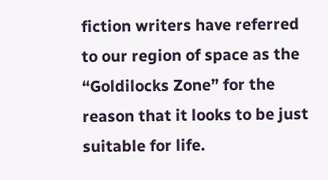fiction writers have referred to our region of space as the “Goldilocks Zone” for the reason that it looks to be just suitable for life.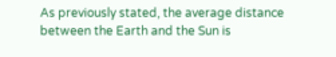As previously stated, the average distance between the Earth and the Sun is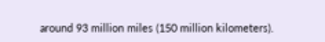around 93 million miles (150 million kilometers).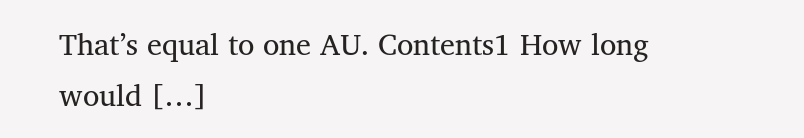That’s equal to one AU. Contents1 How long would […]